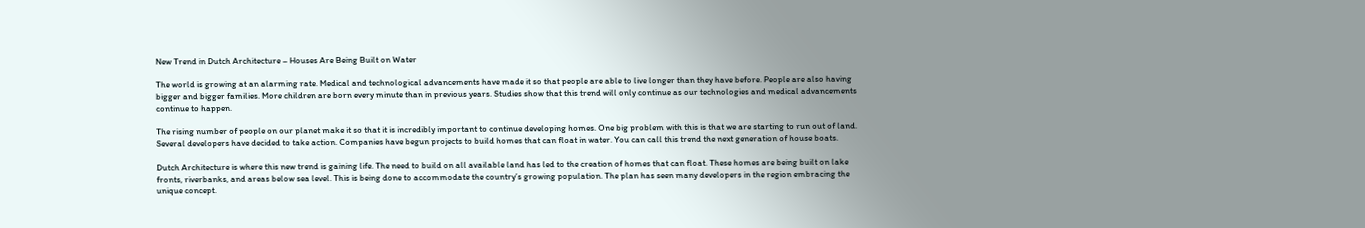New Trend in Dutch Architecture – Houses Are Being Built on Water

The world is growing at an alarming rate. Medical and technological advancements have made it so that people are able to live longer than they have before. People are also having bigger and bigger families. More children are born every minute than in previous years. Studies show that this trend will only continue as our technologies and medical advancements continue to happen.

The rising number of people on our planet make it so that it is incredibly important to continue developing homes. One big problem with this is that we are starting to run out of land. Several developers have decided to take action. Companies have begun projects to build homes that can float in water. You can call this trend the next generation of house boats.

Dutch Architecture is where this new trend is gaining life. The need to build on all available land has led to the creation of homes that can float. These homes are being built on lake fronts, riverbanks, and areas below sea level. This is being done to accommodate the country’s growing population. The plan has seen many developers in the region embracing the unique concept.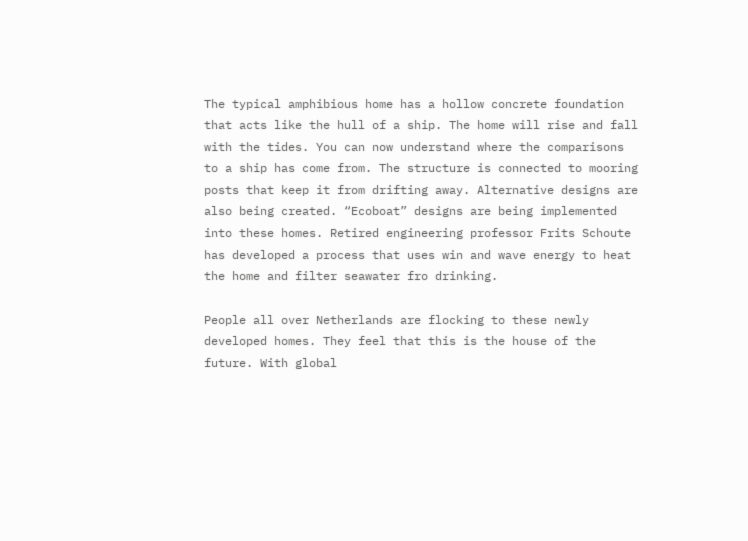The typical amphibious home has a hollow concrete foundation that acts like the hull of a ship. The home will rise and fall with the tides. You can now understand where the comparisons to a ship has come from. The structure is connected to mooring posts that keep it from drifting away. Alternative designs are also being created. “Ecoboat” designs are being implemented into these homes. Retired engineering professor Frits Schoute has developed a process that uses win and wave energy to heat the home and filter seawater fro drinking.

People all over Netherlands are flocking to these newly developed homes. They feel that this is the house of the future. With global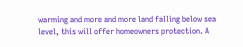warming and more and more land falling below sea level, this will offer homeowners protection. A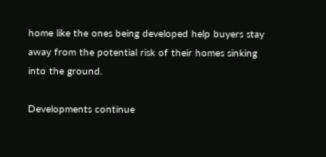home like the ones being developed help buyers stay away from the potential risk of their homes sinking into the ground.

Developments continue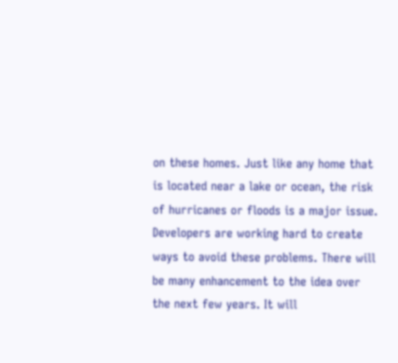on these homes. Just like any home that is located near a lake or ocean, the risk of hurricanes or floods is a major issue. Developers are working hard to create ways to avoid these problems. There will be many enhancement to the idea over the next few years. It will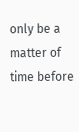only be a matter of time before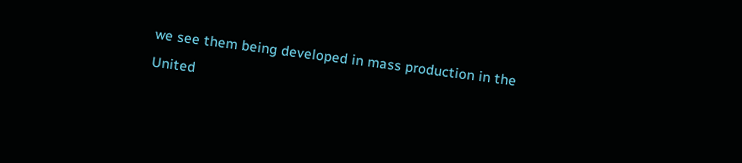we see them being developed in mass production in the United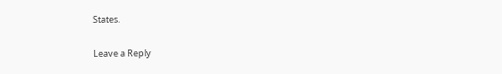States.

Leave a Reply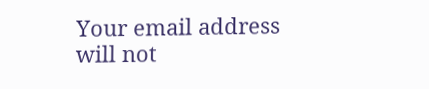Your email address will not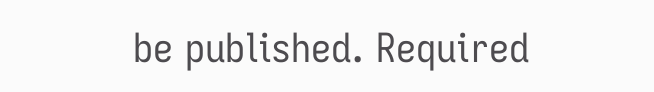be published. Required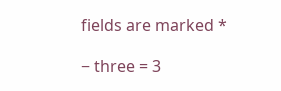fields are marked *

− three = 3